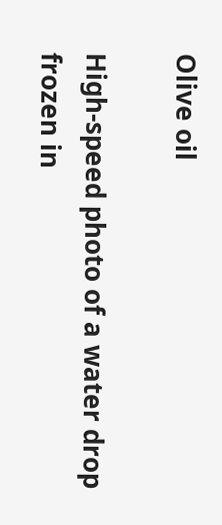Olive oil

High-speed photo of a water drop frozen in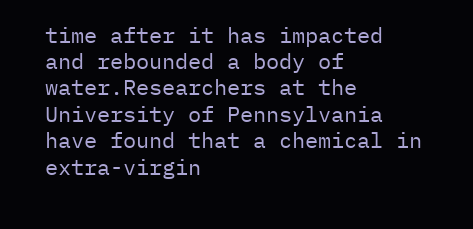time after it has impacted and rebounded a body of water.Researchers at the University of Pennsylvania have found that a chemical in extra-virgin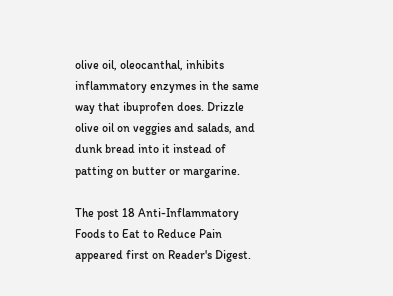olive oil, oleocanthal, inhibits inflammatory enzymes in the same way that ibuprofen does. Drizzle olive oil on veggies and salads, and dunk bread into it instead of patting on butter or margarine.

The post 18 Anti-Inflammatory Foods to Eat to Reduce Pain appeared first on Reader's Digest.